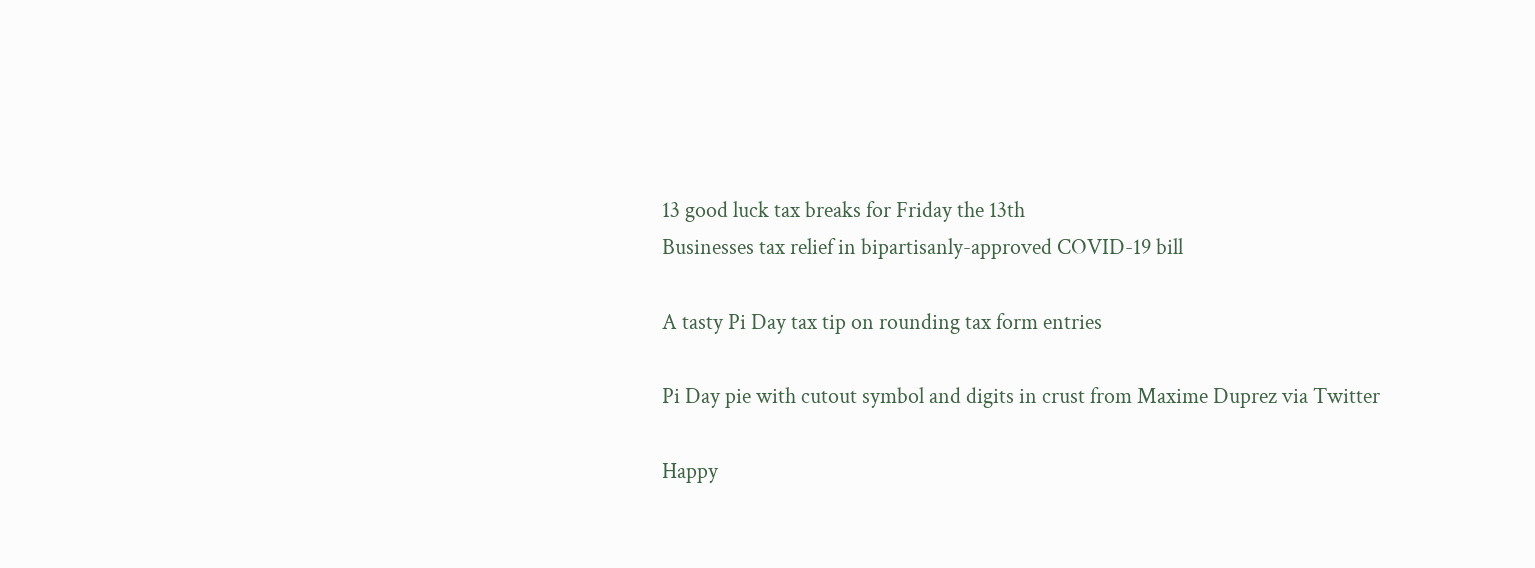13 good luck tax breaks for Friday the 13th
Businesses tax relief in bipartisanly-approved COVID-19 bill

A tasty Pi Day tax tip on rounding tax form entries

Pi Day pie with cutout symbol and digits in crust from Maxime Duprez via Twitter

Happy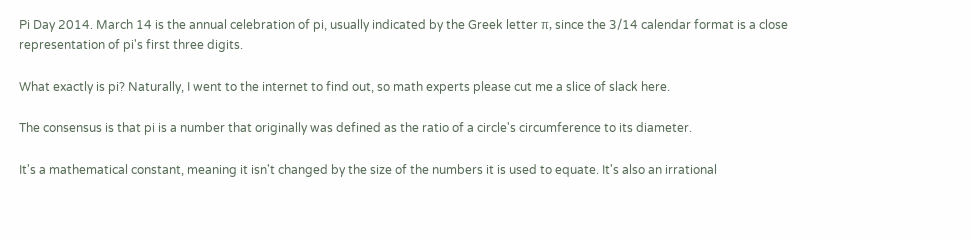Pi Day 2014. March 14 is the annual celebration of pi, usually indicated by the Greek letter π, since the 3/14 calendar format is a close representation of pi's first three digits.

What exactly is pi? Naturally, I went to the internet to find out, so math experts please cut me a slice of slack here.

The consensus is that pi is a number that originally was defined as the ratio of a circle's circumference to its diameter.

It's a mathematical constant, meaning it isn't changed by the size of the numbers it is used to equate. It's also an irrational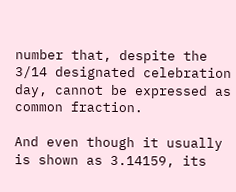number that, despite the 3/14 designated celebration day, cannot be expressed as common fraction.

And even though it usually is shown as 3.14159, its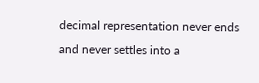decimal representation never ends and never settles into a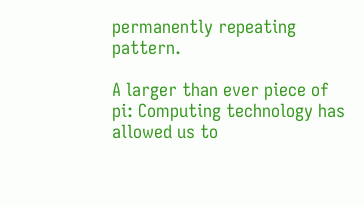permanently repeating pattern.

A larger than ever piece of pi: Computing technology has allowed us to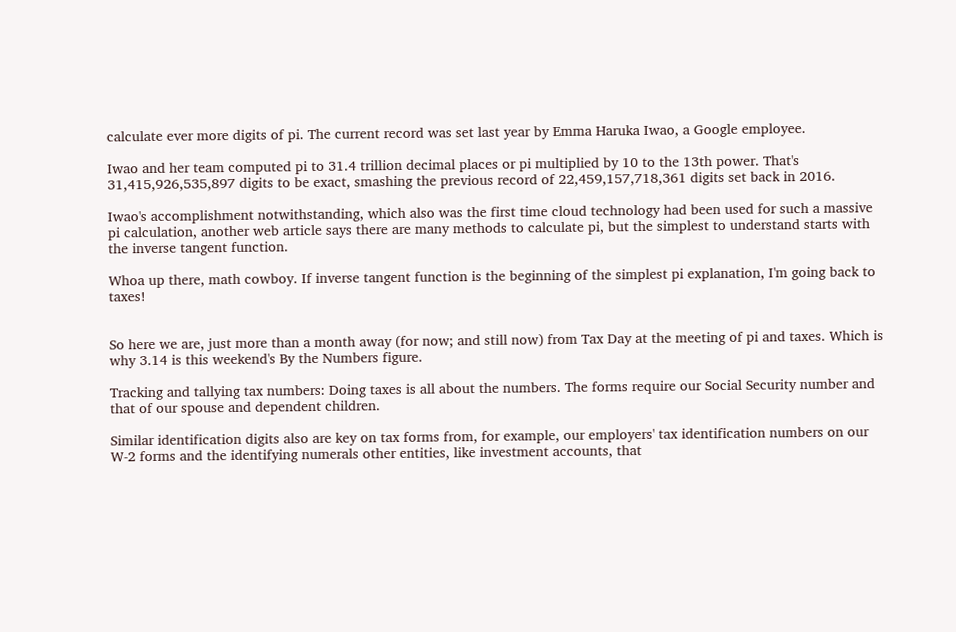calculate ever more digits of pi. The current record was set last year by Emma Haruka Iwao, a Google employee.

Iwao and her team computed pi to 31.4 trillion decimal places or pi multiplied by 10 to the 13th power. That's 31,415,926,535,897 digits to be exact, smashing the previous record of 22,459,157,718,361 digits set back in 2016.

Iwao's accomplishment notwithstanding, which also was the first time cloud technology had been used for such a massive pi calculation, another web article says there are many methods to calculate pi, but the simplest to understand starts with the inverse tangent function.

Whoa up there, math cowboy. If inverse tangent function is the beginning of the simplest pi explanation, I'm going back to taxes!


So here we are, just more than a month away (for now; and still now) from Tax Day at the meeting of pi and taxes. Which is why 3.14 is this weekend's By the Numbers figure.

Tracking and tallying tax numbers: Doing taxes is all about the numbers. The forms require our Social Security number and that of our spouse and dependent children.

Similar identification digits also are key on tax forms from, for example, our employers' tax identification numbers on our W-2 forms and the identifying numerals other entities, like investment accounts, that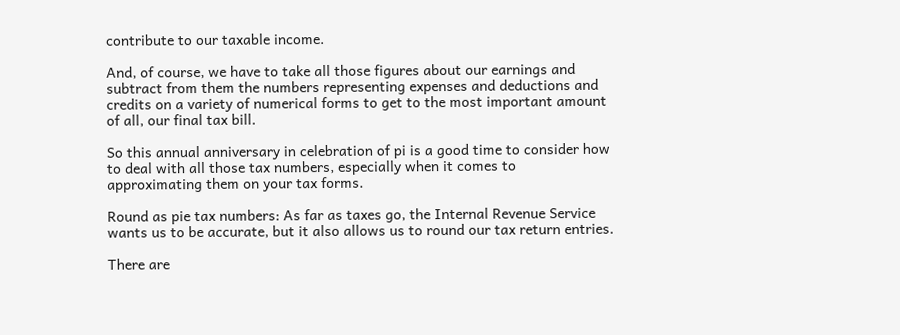contribute to our taxable income.

And, of course, we have to take all those figures about our earnings and subtract from them the numbers representing expenses and deductions and credits on a variety of numerical forms to get to the most important amount of all, our final tax bill.

So this annual anniversary in celebration of pi is a good time to consider how to deal with all those tax numbers, especially when it comes to approximating them on your tax forms.

Round as pie tax numbers: As far as taxes go, the Internal Revenue Service wants us to be accurate, but it also allows us to round our tax return entries.

There are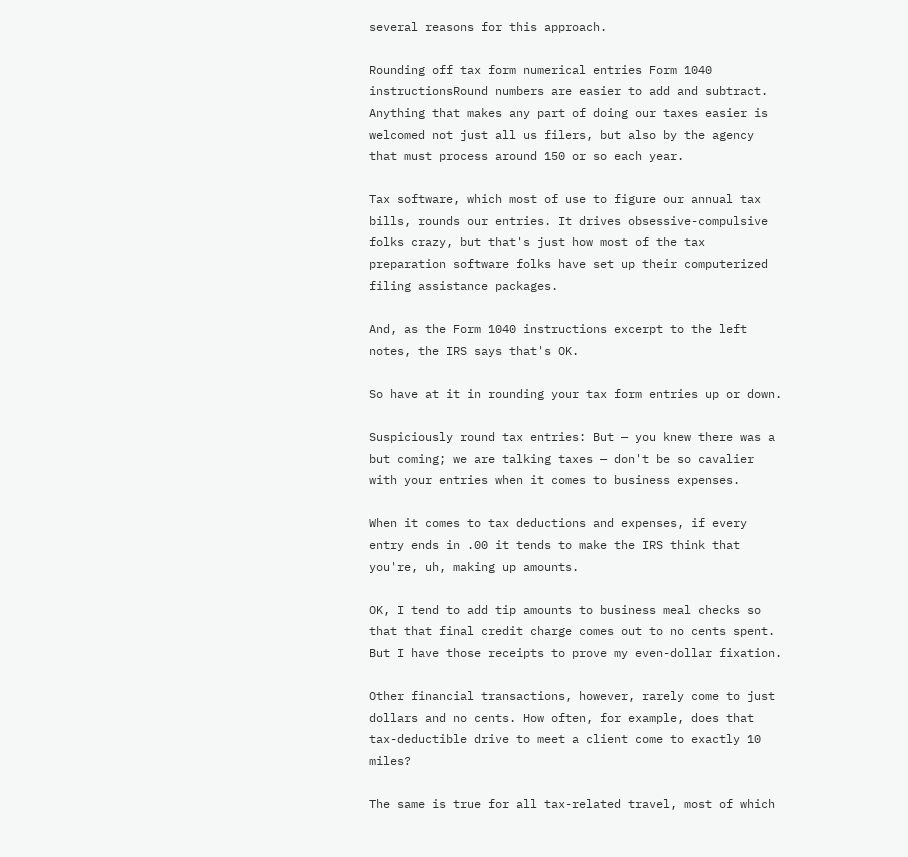several reasons for this approach.

Rounding off tax form numerical entries Form 1040 instructionsRound numbers are easier to add and subtract. Anything that makes any part of doing our taxes easier is welcomed not just all us filers, but also by the agency that must process around 150 or so each year.

Tax software, which most of use to figure our annual tax bills, rounds our entries. It drives obsessive-compulsive folks crazy, but that's just how most of the tax preparation software folks have set up their computerized filing assistance packages.

And, as the Form 1040 instructions excerpt to the left notes, the IRS says that's OK.

So have at it in rounding your tax form entries up or down.

Suspiciously round tax entries: But — you knew there was a but coming; we are talking taxes — don't be so cavalier with your entries when it comes to business expenses.

When it comes to tax deductions and expenses, if every entry ends in .00 it tends to make the IRS think that you're, uh, making up amounts.

OK, I tend to add tip amounts to business meal checks so that that final credit charge comes out to no cents spent. But I have those receipts to prove my even-dollar fixation.

Other financial transactions, however, rarely come to just dollars and no cents. How often, for example, does that tax-deductible drive to meet a client come to exactly 10 miles?

The same is true for all tax-related travel, most of which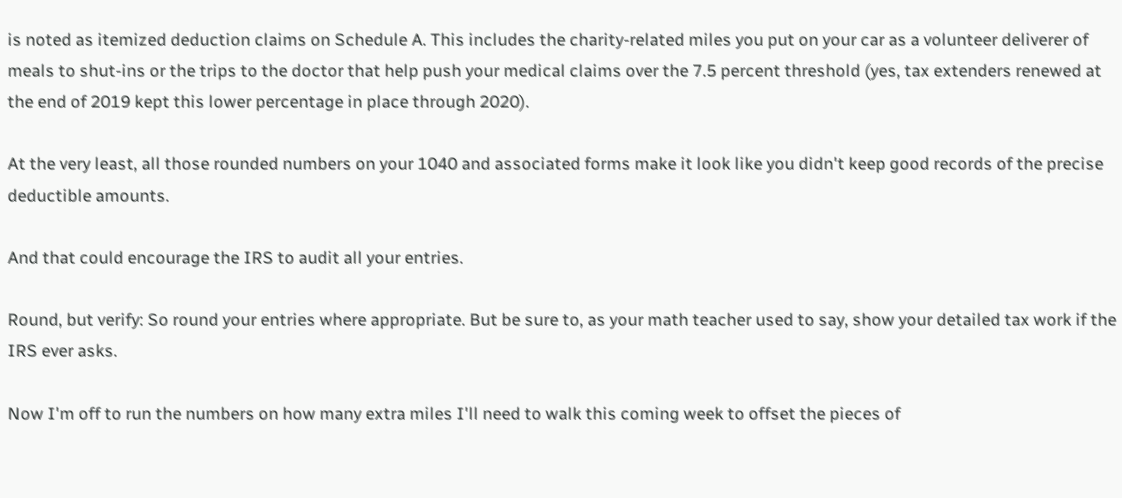is noted as itemized deduction claims on Schedule A. This includes the charity-related miles you put on your car as a volunteer deliverer of meals to shut-ins or the trips to the doctor that help push your medical claims over the 7.5 percent threshold (yes, tax extenders renewed at the end of 2019 kept this lower percentage in place through 2020).

At the very least, all those rounded numbers on your 1040 and associated forms make it look like you didn't keep good records of the precise deductible amounts.

And that could encourage the IRS to audit all your entries.

Round, but verify: So round your entries where appropriate. But be sure to, as your math teacher used to say, show your detailed tax work if the IRS ever asks.

Now I'm off to run the numbers on how many extra miles I'll need to walk this coming week to offset the pieces of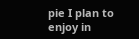pie I plan to enjoy in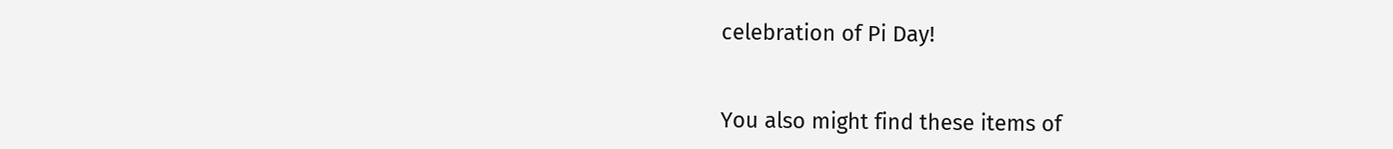celebration of Pi Day!


You also might find these items of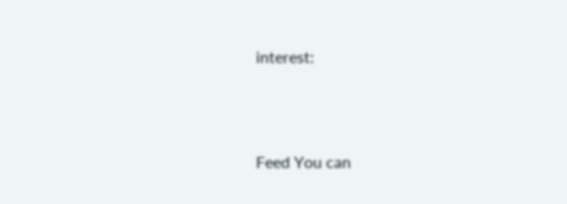interest:





Feed You can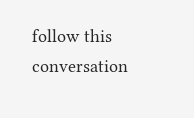follow this conversation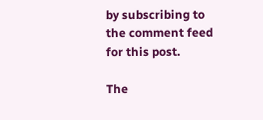by subscribing to the comment feed for this post.

The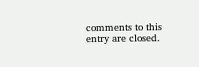comments to this entry are closed.